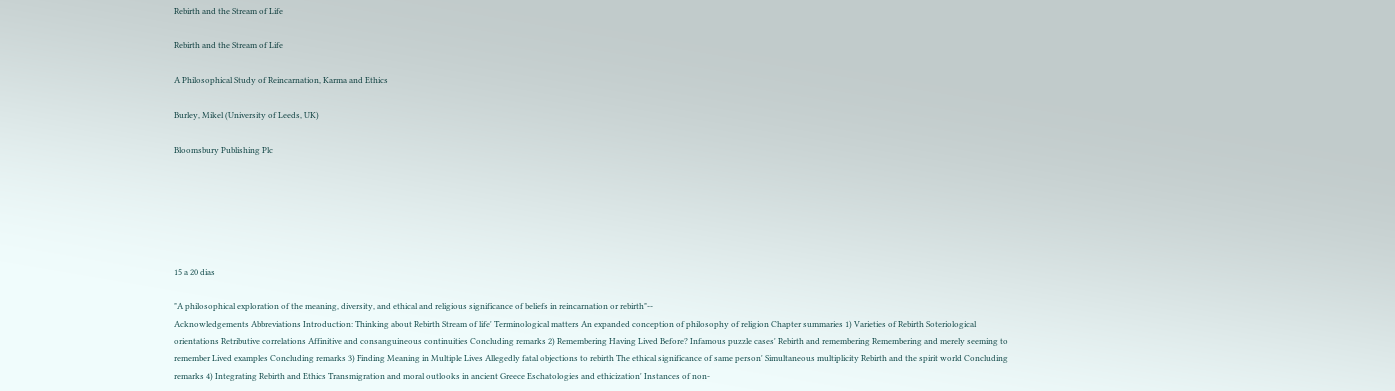Rebirth and the Stream of Life

Rebirth and the Stream of Life

A Philosophical Study of Reincarnation, Karma and Ethics

Burley, Mikel (University of Leeds, UK)

Bloomsbury Publishing Plc






15 a 20 dias

"A philosophical exploration of the meaning, diversity, and ethical and religious significance of beliefs in reincarnation or rebirth"--
Acknowledgements Abbreviations Introduction: Thinking about Rebirth Stream of life' Terminological matters An expanded conception of philosophy of religion Chapter summaries 1) Varieties of Rebirth Soteriological orientations Retributive correlations Affinitive and consanguineous continuities Concluding remarks 2) Remembering Having Lived Before? Infamous puzzle cases' Rebirth and remembering Remembering and merely seeming to remember Lived examples Concluding remarks 3) Finding Meaning in Multiple Lives Allegedly fatal objections to rebirth The ethical significance of same person' Simultaneous multiplicity Rebirth and the spirit world Concluding remarks 4) Integrating Rebirth and Ethics Transmigration and moral outlooks in ancient Greece Eschatologies and ethicization' Instances of non-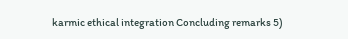karmic ethical integration Concluding remarks 5)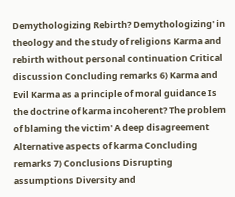Demythologizing Rebirth? Demythologizing' in theology and the study of religions Karma and rebirth without personal continuation Critical discussion Concluding remarks 6) Karma and Evil Karma as a principle of moral guidance Is the doctrine of karma incoherent? The problem of blaming the victim' A deep disagreement Alternative aspects of karma Concluding remarks 7) Conclusions Disrupting assumptions Diversity and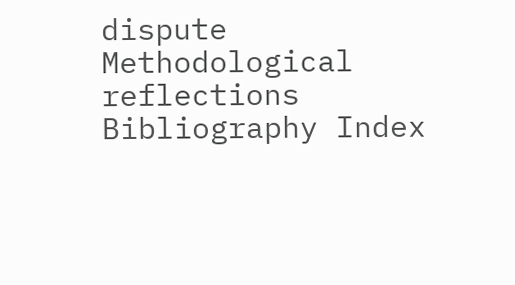dispute Methodological reflections Bibliography Index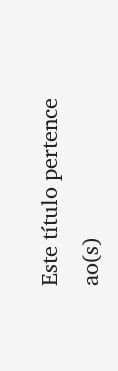Este título pertence ao(s)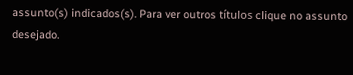assunto(s) indicados(s). Para ver outros títulos clique no assunto desejado.